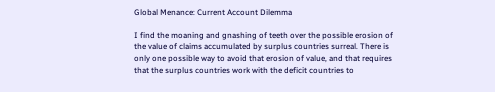Global Menance: Current Account Dilemma

I find the moaning and gnashing of teeth over the possible erosion of the value of claims accumulated by surplus countries surreal. There is only one possible way to avoid that erosion of value, and that requires that the surplus countries work with the deficit countries to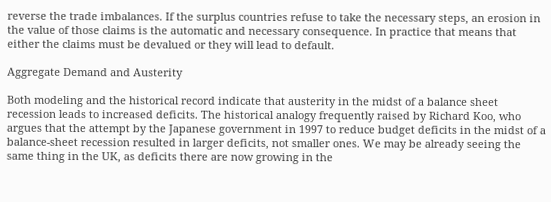reverse the trade imbalances. If the surplus countries refuse to take the necessary steps, an erosion in the value of those claims is the automatic and necessary consequence. In practice that means that either the claims must be devalued or they will lead to default.

Aggregate Demand and Austerity

Both modeling and the historical record indicate that austerity in the midst of a balance sheet recession leads to increased deficits. The historical analogy frequently raised by Richard Koo, who argues that the attempt by the Japanese government in 1997 to reduce budget deficits in the midst of a balance-sheet recession resulted in larger deficits, not smaller ones. We may be already seeing the same thing in the UK, as deficits there are now growing in the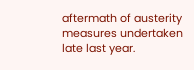aftermath of austerity measures undertaken late last year.